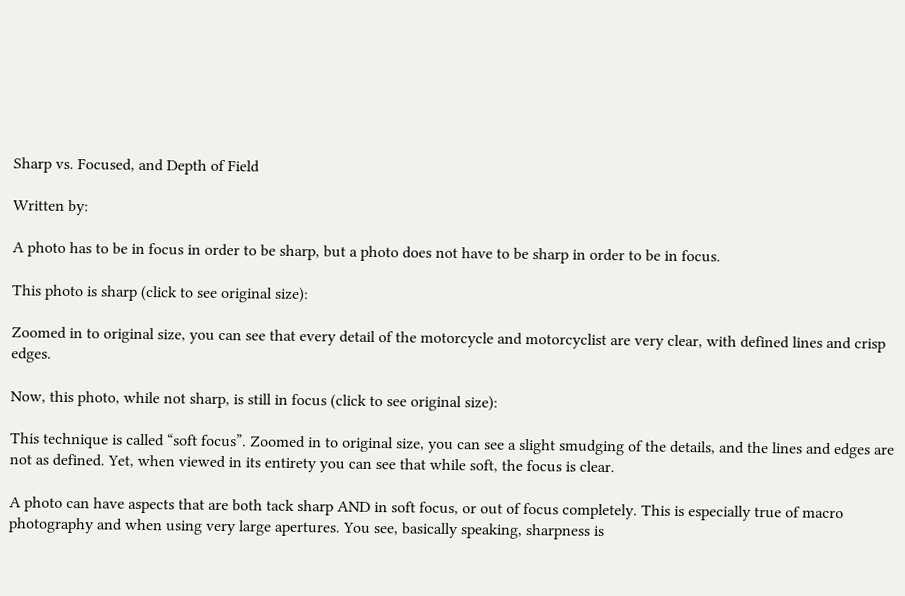Sharp vs. Focused, and Depth of Field

Written by:

A photo has to be in focus in order to be sharp, but a photo does not have to be sharp in order to be in focus.

This photo is sharp (click to see original size):

Zoomed in to original size, you can see that every detail of the motorcycle and motorcyclist are very clear, with defined lines and crisp edges.

Now, this photo, while not sharp, is still in focus (click to see original size):

This technique is called “soft focus”. Zoomed in to original size, you can see a slight smudging of the details, and the lines and edges are not as defined. Yet, when viewed in its entirety you can see that while soft, the focus is clear.

A photo can have aspects that are both tack sharp AND in soft focus, or out of focus completely. This is especially true of macro photography and when using very large apertures. You see, basically speaking, sharpness is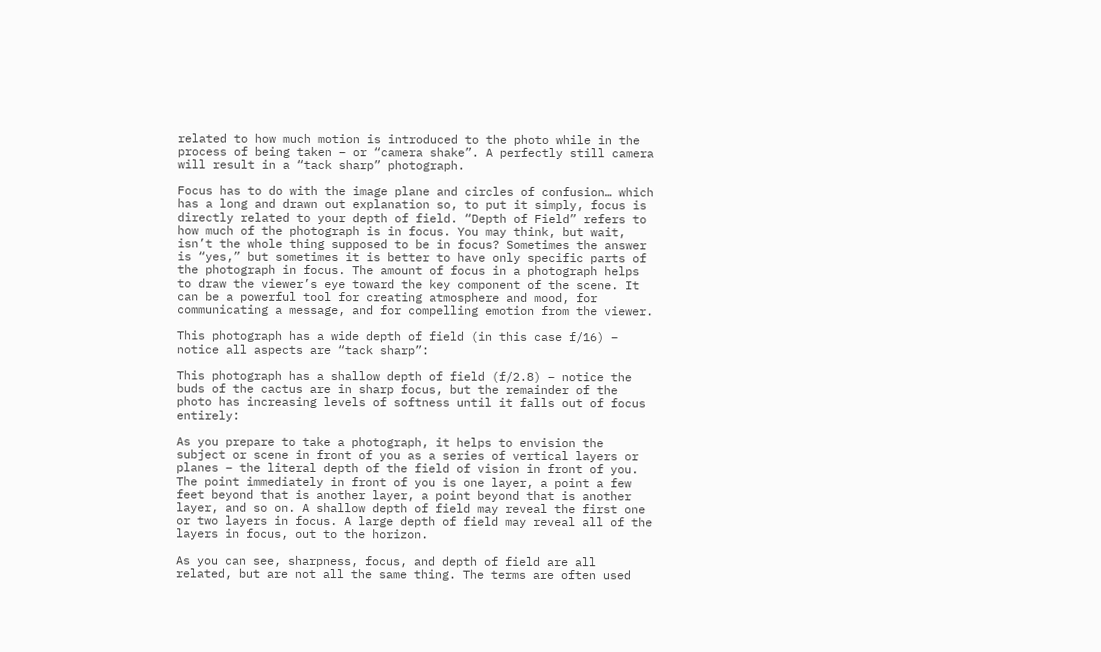related to how much motion is introduced to the photo while in the process of being taken – or “camera shake”. A perfectly still camera will result in a “tack sharp” photograph.

Focus has to do with the image plane and circles of confusion… which has a long and drawn out explanation so, to put it simply, focus is directly related to your depth of field. “Depth of Field” refers to how much of the photograph is in focus. You may think, but wait, isn’t the whole thing supposed to be in focus? Sometimes the answer is “yes,” but sometimes it is better to have only specific parts of the photograph in focus. The amount of focus in a photograph helps to draw the viewer’s eye toward the key component of the scene. It can be a powerful tool for creating atmosphere and mood, for communicating a message, and for compelling emotion from the viewer.

This photograph has a wide depth of field (in this case f/16) – notice all aspects are “tack sharp”:

This photograph has a shallow depth of field (f/2.8) – notice the buds of the cactus are in sharp focus, but the remainder of the photo has increasing levels of softness until it falls out of focus entirely:

As you prepare to take a photograph, it helps to envision the subject or scene in front of you as a series of vertical layers or planes – the literal depth of the field of vision in front of you. The point immediately in front of you is one layer, a point a few feet beyond that is another layer, a point beyond that is another layer, and so on. A shallow depth of field may reveal the first one or two layers in focus. A large depth of field may reveal all of the layers in focus, out to the horizon.

As you can see, sharpness, focus, and depth of field are all related, but are not all the same thing. The terms are often used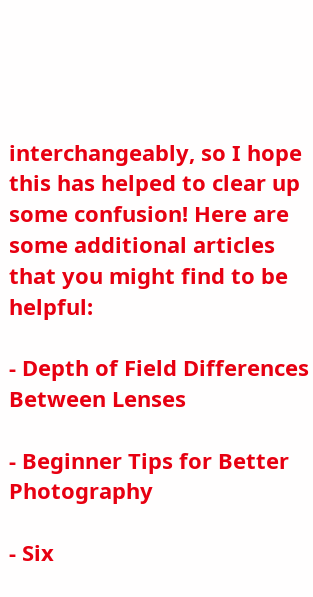interchangeably, so I hope this has helped to clear up some confusion! Here are some additional articles that you might find to be helpful:

- Depth of Field Differences Between Lenses

- Beginner Tips for Better Photography

- Six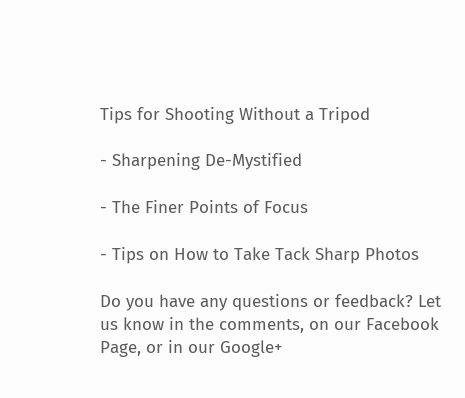Tips for Shooting Without a Tripod

- Sharpening De-Mystified

- The Finer Points of Focus

- Tips on How to Take Tack Sharp Photos

Do you have any questions or feedback? Let us know in the comments, on our Facebook Page, or in our Google+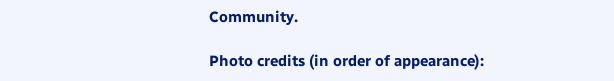Community.

Photo credits (in order of appearance):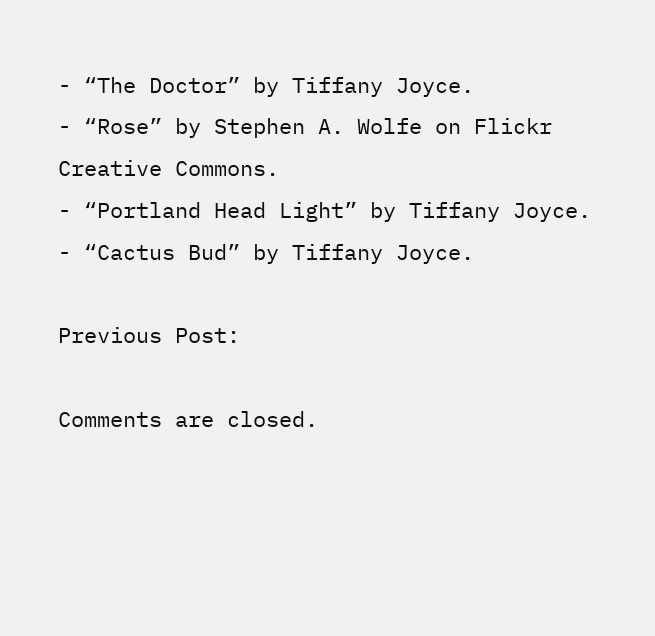- “The Doctor” by Tiffany Joyce.
- “Rose” by Stephen A. Wolfe on Flickr Creative Commons.
- “Portland Head Light” by Tiffany Joyce.
- “Cactus Bud” by Tiffany Joyce.

Previous Post:

Comments are closed.